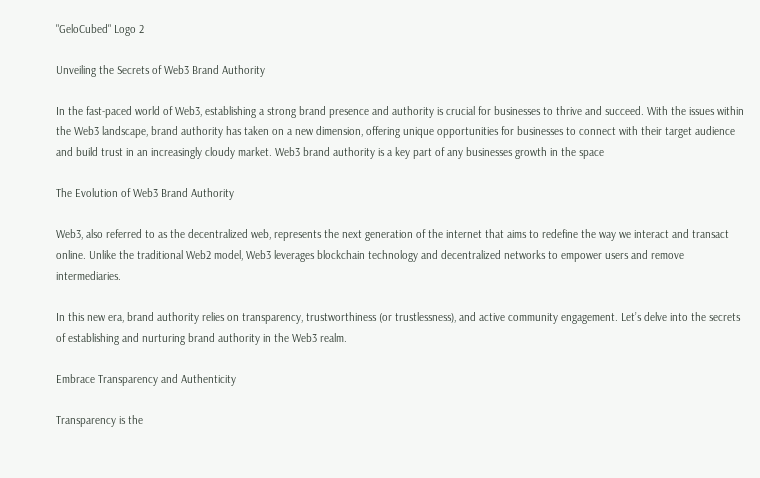"GeloCubed" Logo 2

Unveiling the Secrets of Web3 Brand Authority

In the fast-paced world of Web3, establishing a strong brand presence and authority is crucial for businesses to thrive and succeed. With the issues within the Web3 landscape, brand authority has taken on a new dimension, offering unique opportunities for businesses to connect with their target audience and build trust in an increasingly cloudy market. Web3 brand authority is a key part of any businesses growth in the space

The Evolution of Web3 Brand Authority

Web3, also referred to as the decentralized web, represents the next generation of the internet that aims to redefine the way we interact and transact online. Unlike the traditional Web2 model, Web3 leverages blockchain technology and decentralized networks to empower users and remove intermediaries.

In this new era, brand authority relies on transparency, trustworthiness (or trustlessness), and active community engagement. Let’s delve into the secrets of establishing and nurturing brand authority in the Web3 realm.

Embrace Transparency and Authenticity

Transparency is the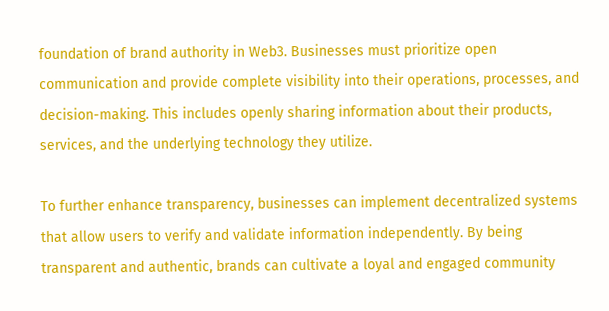foundation of brand authority in Web3. Businesses must prioritize open communication and provide complete visibility into their operations, processes, and decision-making. This includes openly sharing information about their products, services, and the underlying technology they utilize.

To further enhance transparency, businesses can implement decentralized systems that allow users to verify and validate information independently. By being transparent and authentic, brands can cultivate a loyal and engaged community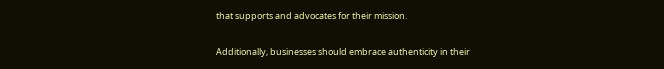that supports and advocates for their mission.

Additionally, businesses should embrace authenticity in their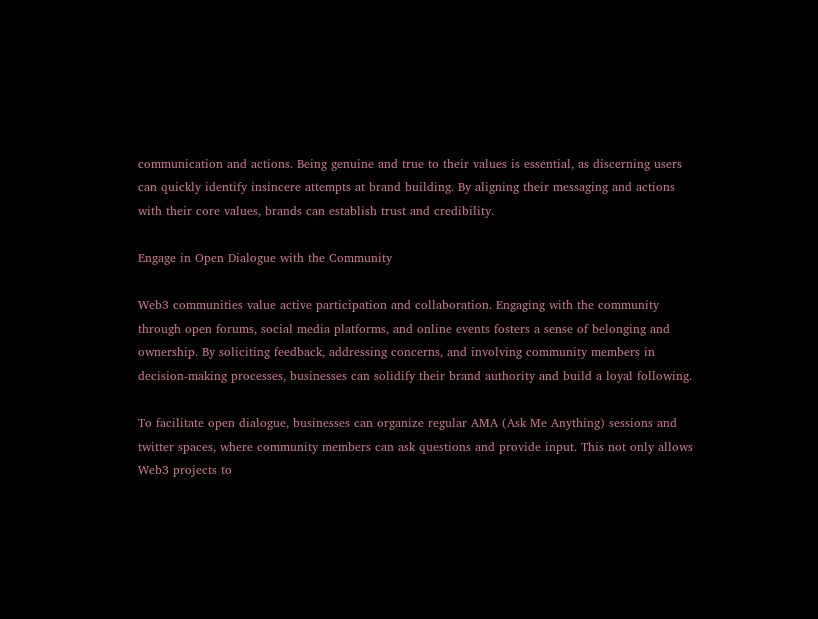communication and actions. Being genuine and true to their values is essential, as discerning users can quickly identify insincere attempts at brand building. By aligning their messaging and actions with their core values, brands can establish trust and credibility.

Engage in Open Dialogue with the Community

Web3 communities value active participation and collaboration. Engaging with the community through open forums, social media platforms, and online events fosters a sense of belonging and ownership. By soliciting feedback, addressing concerns, and involving community members in decision-making processes, businesses can solidify their brand authority and build a loyal following.

To facilitate open dialogue, businesses can organize regular AMA (Ask Me Anything) sessions and twitter spaces, where community members can ask questions and provide input. This not only allows Web3 projects to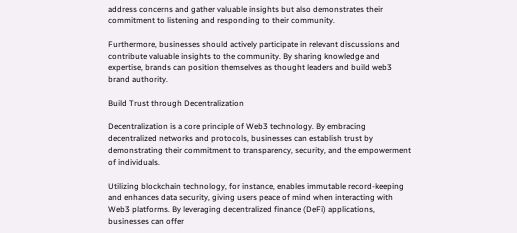address concerns and gather valuable insights but also demonstrates their commitment to listening and responding to their community.

Furthermore, businesses should actively participate in relevant discussions and contribute valuable insights to the community. By sharing knowledge and expertise, brands can position themselves as thought leaders and build web3 brand authority.

Build Trust through Decentralization

Decentralization is a core principle of Web3 technology. By embracing decentralized networks and protocols, businesses can establish trust by demonstrating their commitment to transparency, security, and the empowerment of individuals.

Utilizing blockchain technology, for instance, enables immutable record-keeping and enhances data security, giving users peace of mind when interacting with Web3 platforms. By leveraging decentralized finance (DeFi) applications, businesses can offer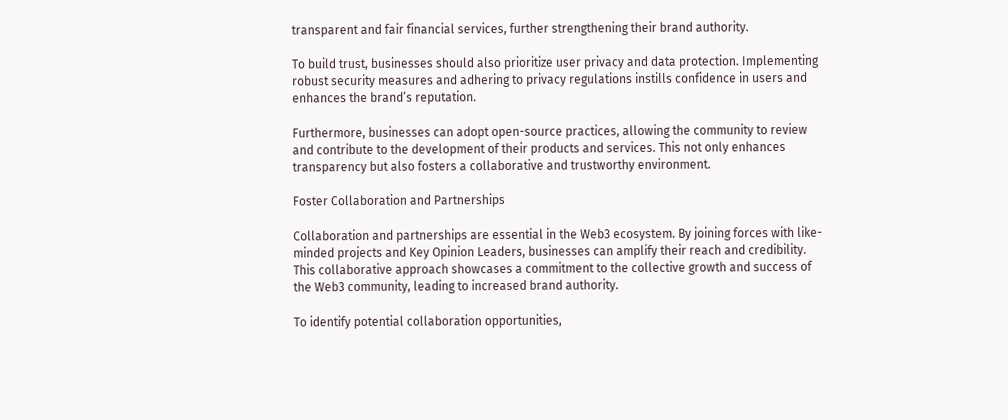transparent and fair financial services, further strengthening their brand authority.

To build trust, businesses should also prioritize user privacy and data protection. Implementing robust security measures and adhering to privacy regulations instills confidence in users and enhances the brand’s reputation.

Furthermore, businesses can adopt open-source practices, allowing the community to review and contribute to the development of their products and services. This not only enhances transparency but also fosters a collaborative and trustworthy environment.

Foster Collaboration and Partnerships

Collaboration and partnerships are essential in the Web3 ecosystem. By joining forces with like-minded projects and Key Opinion Leaders, businesses can amplify their reach and credibility. This collaborative approach showcases a commitment to the collective growth and success of the Web3 community, leading to increased brand authority.

To identify potential collaboration opportunities,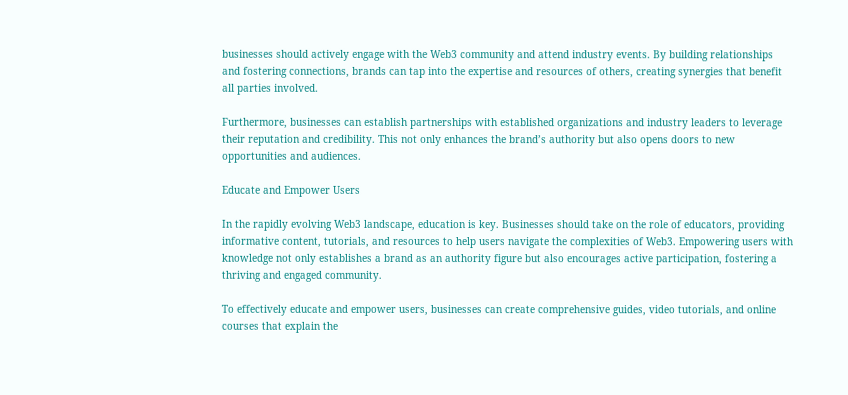businesses should actively engage with the Web3 community and attend industry events. By building relationships and fostering connections, brands can tap into the expertise and resources of others, creating synergies that benefit all parties involved.

Furthermore, businesses can establish partnerships with established organizations and industry leaders to leverage their reputation and credibility. This not only enhances the brand’s authority but also opens doors to new opportunities and audiences.

Educate and Empower Users

In the rapidly evolving Web3 landscape, education is key. Businesses should take on the role of educators, providing informative content, tutorials, and resources to help users navigate the complexities of Web3. Empowering users with knowledge not only establishes a brand as an authority figure but also encourages active participation, fostering a thriving and engaged community.

To effectively educate and empower users, businesses can create comprehensive guides, video tutorials, and online courses that explain the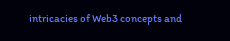intricacies of Web3 concepts and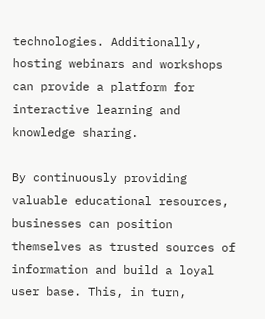technologies. Additionally, hosting webinars and workshops can provide a platform for interactive learning and knowledge sharing.

By continuously providing valuable educational resources, businesses can position themselves as trusted sources of information and build a loyal user base. This, in turn,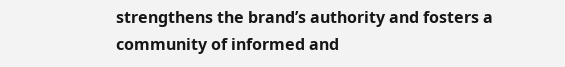strengthens the brand’s authority and fosters a community of informed and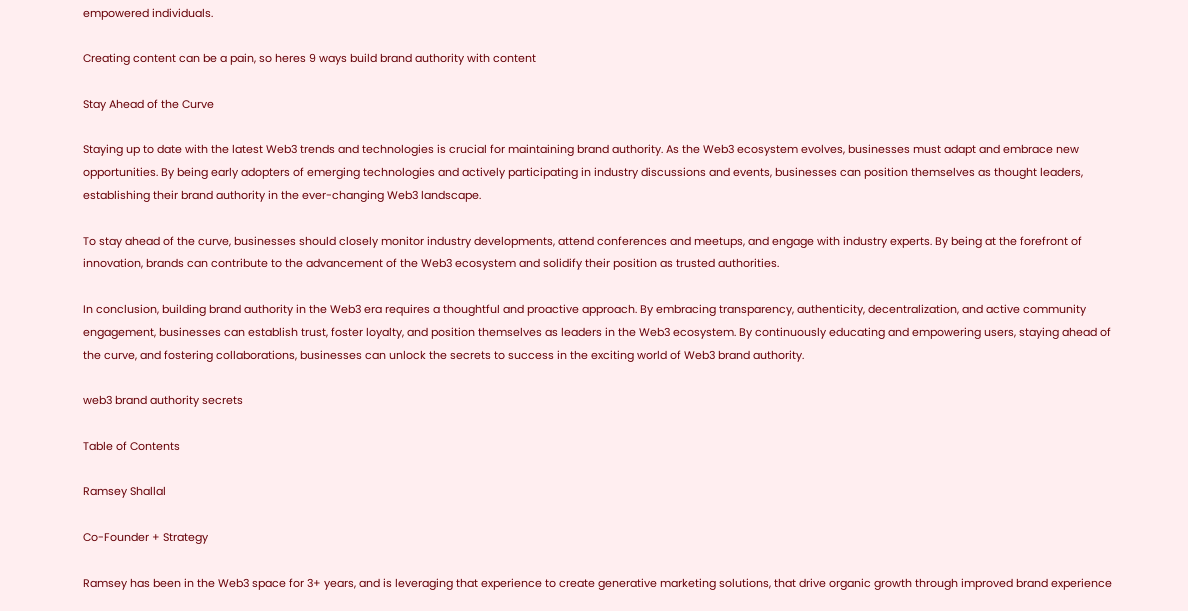empowered individuals.

Creating content can be a pain, so heres 9 ways build brand authority with content

Stay Ahead of the Curve

Staying up to date with the latest Web3 trends and technologies is crucial for maintaining brand authority. As the Web3 ecosystem evolves, businesses must adapt and embrace new opportunities. By being early adopters of emerging technologies and actively participating in industry discussions and events, businesses can position themselves as thought leaders, establishing their brand authority in the ever-changing Web3 landscape.

To stay ahead of the curve, businesses should closely monitor industry developments, attend conferences and meetups, and engage with industry experts. By being at the forefront of innovation, brands can contribute to the advancement of the Web3 ecosystem and solidify their position as trusted authorities.

In conclusion, building brand authority in the Web3 era requires a thoughtful and proactive approach. By embracing transparency, authenticity, decentralization, and active community engagement, businesses can establish trust, foster loyalty, and position themselves as leaders in the Web3 ecosystem. By continuously educating and empowering users, staying ahead of the curve, and fostering collaborations, businesses can unlock the secrets to success in the exciting world of Web3 brand authority.

web3 brand authority secrets

Table of Contents

Ramsey Shallal

Co-Founder + Strategy

Ramsey has been in the Web3 space for 3+ years, and is leveraging that experience to create generative marketing solutions, that drive organic growth through improved brand experience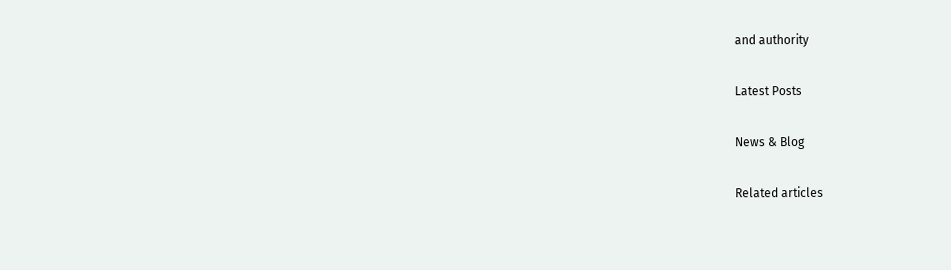and authority

Latest Posts

News & Blog

Related articles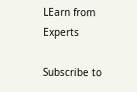LEarn from Experts

Subscribe to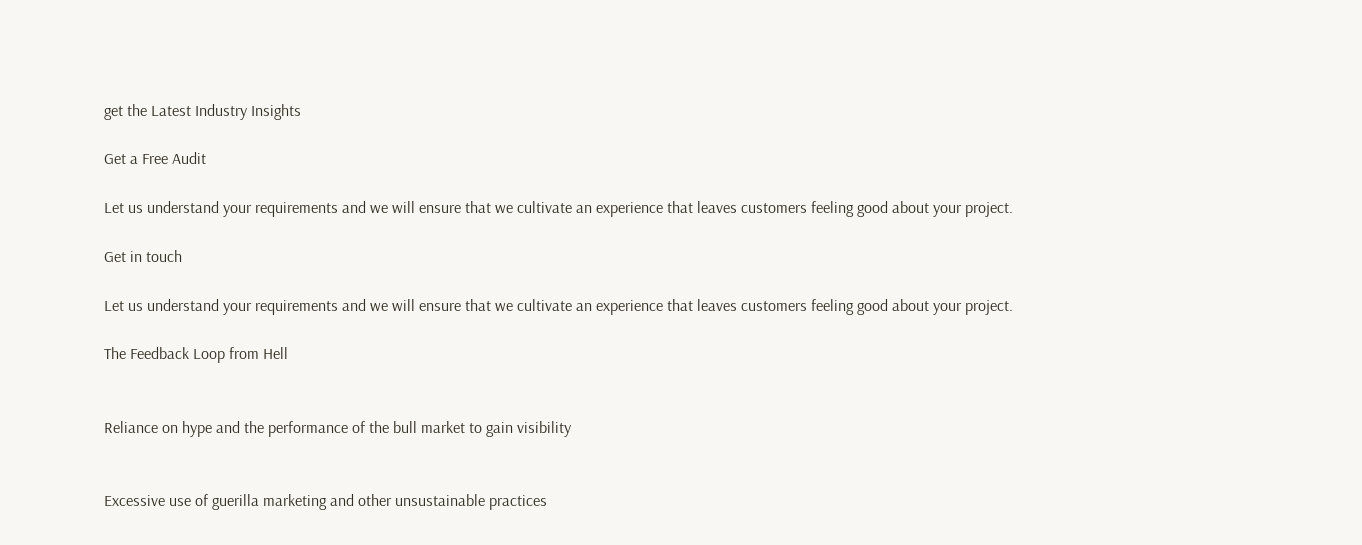get the Latest Industry Insights

Get a Free Audit

Let us understand your requirements and we will ensure that we cultivate an experience that leaves customers feeling good about your project.

Get in touch

Let us understand your requirements and we will ensure that we cultivate an experience that leaves customers feeling good about your project.

The Feedback Loop from Hell


Reliance on hype and the performance of the bull market to gain visibility


Excessive use of guerilla marketing and other unsustainable practices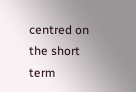centred on the short term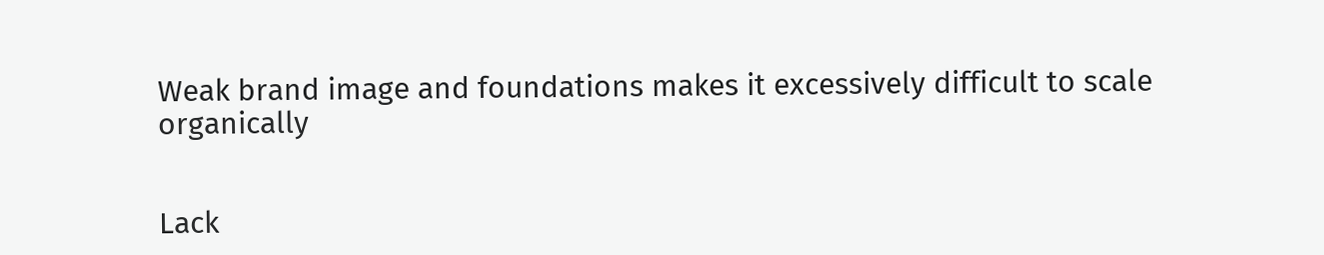Weak brand image and foundations makes it excessively difficult to scale organically


Lack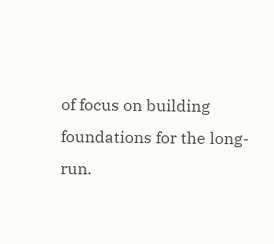of focus on building foundations for the long-run.